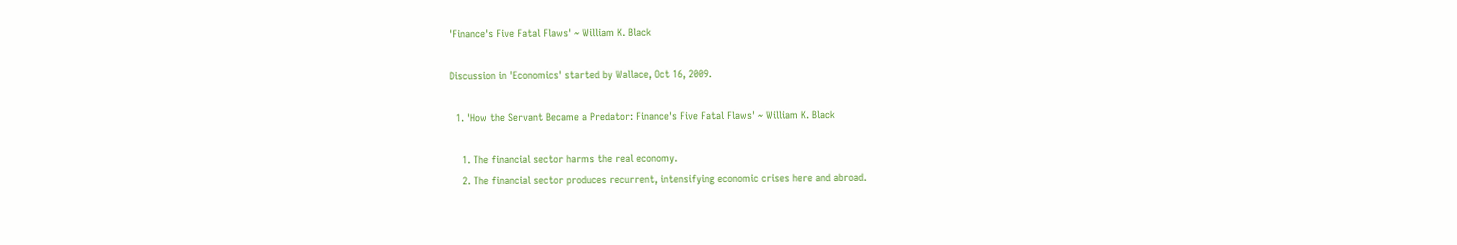'Finance's Five Fatal Flaws' ~ William K. Black

Discussion in 'Economics' started by Wallace, Oct 16, 2009.

  1. 'How the Servant Became a Predator: Finance's Five Fatal Flaws' ~ William K. Black

    1. The financial sector harms the real economy.
    2. The financial sector produces recurrent, intensifying economic crises here and abroad.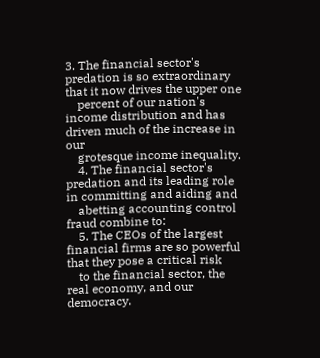3. The financial sector's predation is so extraordinary that it now drives the upper one
    percent of our nation's income distribution and has driven much of the increase in our
    grotesque income inequality.
    4. The financial sector's predation and its leading role in committing and aiding and
    abetting accounting control fraud combine to:
    5. The CEOs of the largest financial firms are so powerful that they pose a critical risk
    to the financial sector, the real economy, and our democracy.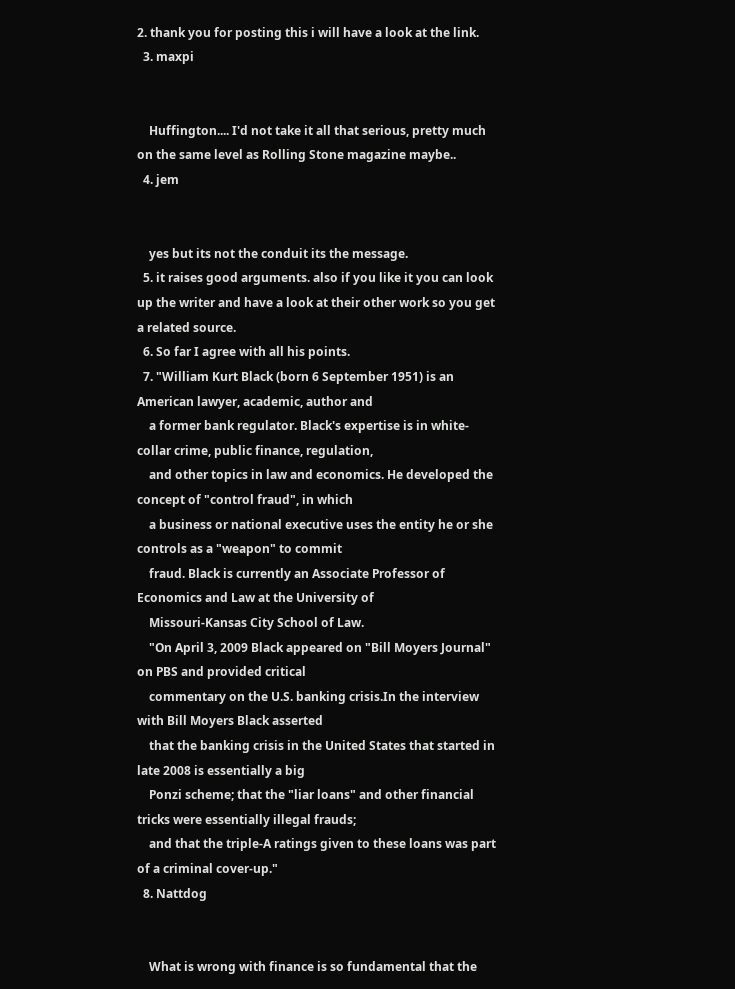2. thank you for posting this i will have a look at the link.
  3. maxpi


    Huffington.... I'd not take it all that serious, pretty much on the same level as Rolling Stone magazine maybe..
  4. jem


    yes but its not the conduit its the message.
  5. it raises good arguments. also if you like it you can look up the writer and have a look at their other work so you get a related source.
  6. So far I agree with all his points.
  7. "William Kurt Black (born 6 September 1951) is an American lawyer, academic, author and
    a former bank regulator. Black's expertise is in white-collar crime, public finance, regulation,
    and other topics in law and economics. He developed the concept of "control fraud", in which
    a business or national executive uses the entity he or she controls as a "weapon" to commit
    fraud. Black is currently an Associate Professor of Economics and Law at the University of
    Missouri-Kansas City School of Law.
    "On April 3, 2009 Black appeared on "Bill Moyers Journal" on PBS and provided critical
    commentary on the U.S. banking crisis.In the interview with Bill Moyers Black asserted
    that the banking crisis in the United States that started in late 2008 is essentially a big
    Ponzi scheme; that the "liar loans" and other financial tricks were essentially illegal frauds;
    and that the triple-A ratings given to these loans was part of a criminal cover-up."
  8. Nattdog


    What is wrong with finance is so fundamental that the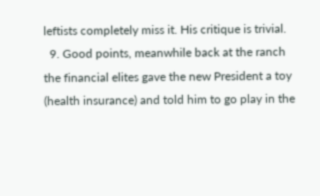leftists completely miss it. His critique is trivial.
  9. Good points, meanwhile back at the ranch the financial elites gave the new President a toy (health insurance) and told him to go play in the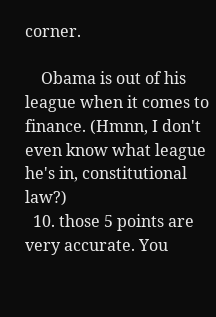corner.

    Obama is out of his league when it comes to finance. (Hmnn, I don't even know what league he's in, constitutional law?)
  10. those 5 points are very accurate. You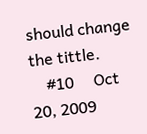should change the tittle.
    #10     Oct 20, 2009